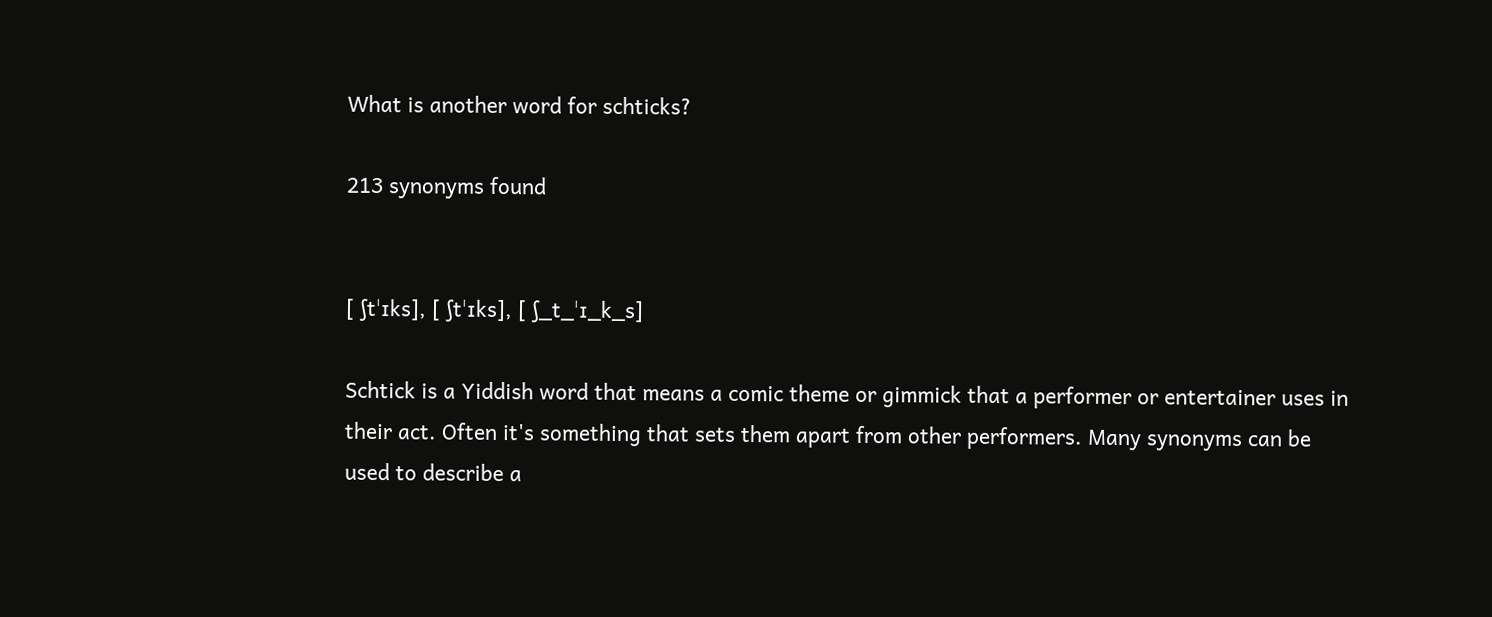What is another word for schticks?

213 synonyms found


[ ʃtˈɪks], [ ʃtˈɪks], [ ʃ_t_ˈɪ_k_s]

Schtick is a Yiddish word that means a comic theme or gimmick that a performer or entertainer uses in their act. Often it's something that sets them apart from other performers. Many synonyms can be used to describe a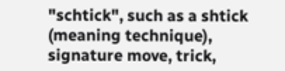"schtick", such as a shtick (meaning technique), signature move, trick,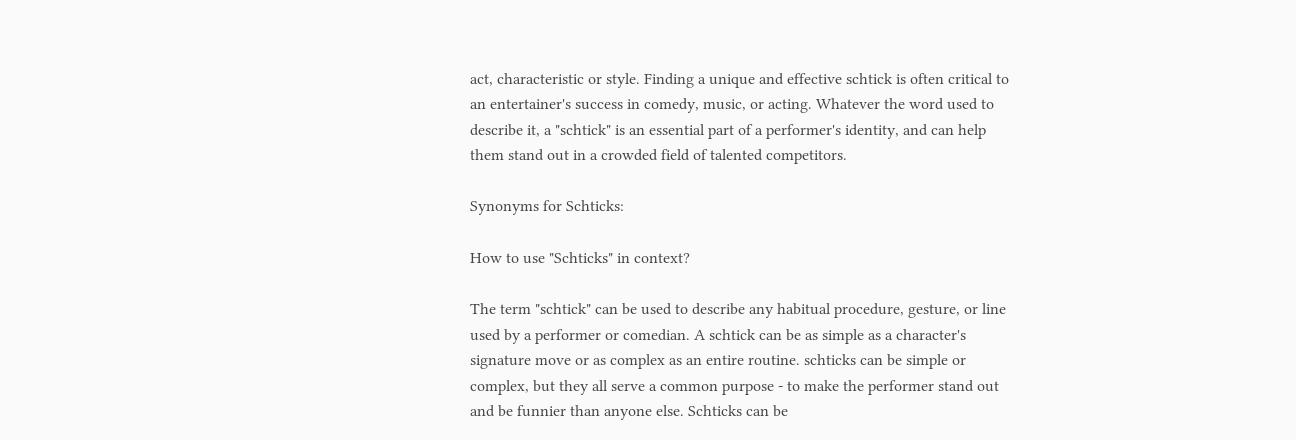act, characteristic or style. Finding a unique and effective schtick is often critical to an entertainer's success in comedy, music, or acting. Whatever the word used to describe it, a "schtick" is an essential part of a performer's identity, and can help them stand out in a crowded field of talented competitors.

Synonyms for Schticks:

How to use "Schticks" in context?

The term "schtick" can be used to describe any habitual procedure, gesture, or line used by a performer or comedian. A schtick can be as simple as a character's signature move or as complex as an entire routine. schticks can be simple or complex, but they all serve a common purpose - to make the performer stand out and be funnier than anyone else. Schticks can be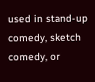used in stand-up comedy, sketch comedy, or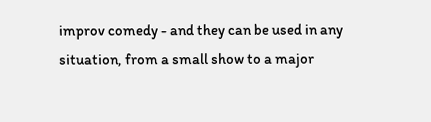improv comedy - and they can be used in any situation, from a small show to a major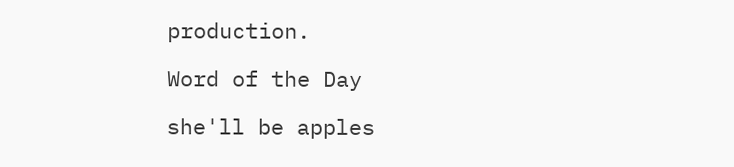production.

Word of the Day

she'll be apples